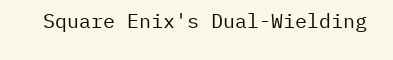Square Enix's Dual-Wielding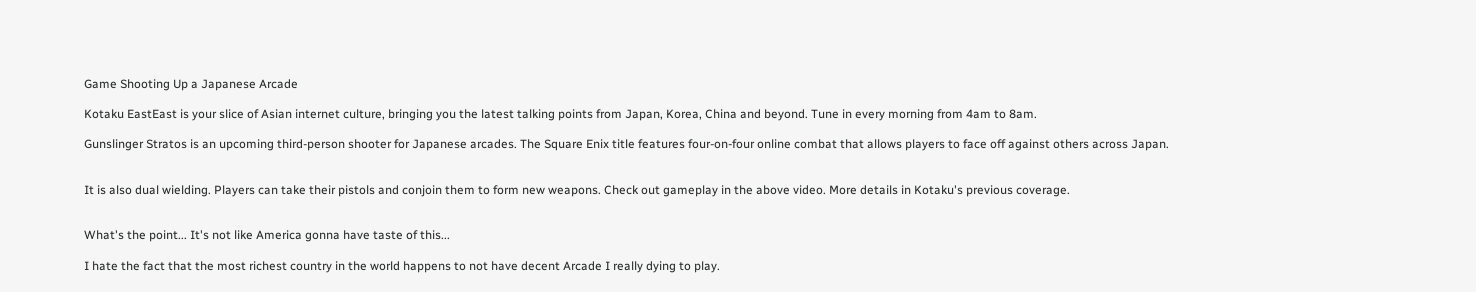Game Shooting Up a Japanese Arcade

Kotaku EastEast is your slice of Asian internet culture, bringing you the latest talking points from Japan, Korea, China and beyond. Tune in every morning from 4am to 8am.

Gunslinger Stratos is an upcoming third-person shooter for Japanese arcades. The Square Enix title features four-on-four online combat that allows players to face off against others across Japan.


It is also dual wielding. Players can take their pistols and conjoin them to form new weapons. Check out gameplay in the above video. More details in Kotaku's previous coverage.


What's the point... It's not like America gonna have taste of this...

I hate the fact that the most richest country in the world happens to not have decent Arcade I really dying to play.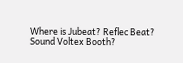Where is Jubeat? Reflec Beat? Sound Voltex Booth?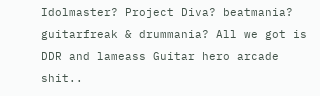Idolmaster? Project Diva? beatmania? guitarfreak & drummania? All we got is DDR and lameass Guitar hero arcade shit..